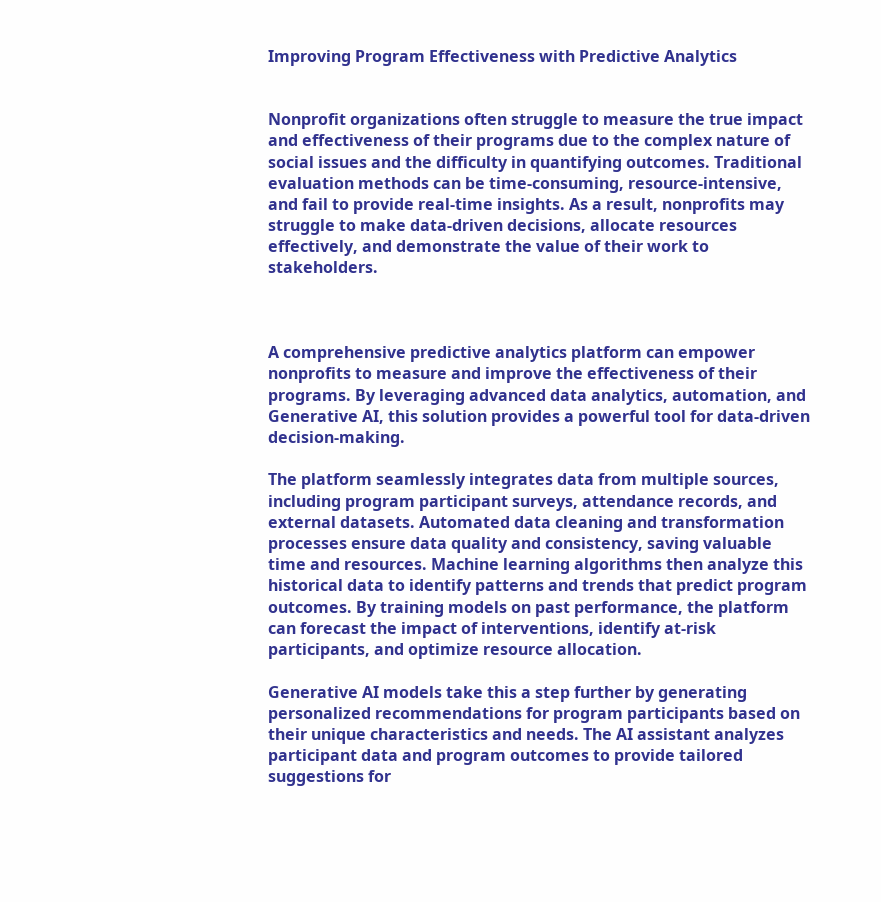Improving Program Effectiveness with Predictive Analytics


Nonprofit organizations often struggle to measure the true impact and effectiveness of their programs due to the complex nature of social issues and the difficulty in quantifying outcomes. Traditional evaluation methods can be time-consuming, resource-intensive, and fail to provide real-time insights. As a result, nonprofits may struggle to make data-driven decisions, allocate resources effectively, and demonstrate the value of their work to stakeholders.



A comprehensive predictive analytics platform can empower nonprofits to measure and improve the effectiveness of their programs. By leveraging advanced data analytics, automation, and Generative AI, this solution provides a powerful tool for data-driven decision-making.

The platform seamlessly integrates data from multiple sources, including program participant surveys, attendance records, and external datasets. Automated data cleaning and transformation processes ensure data quality and consistency, saving valuable time and resources. Machine learning algorithms then analyze this historical data to identify patterns and trends that predict program outcomes. By training models on past performance, the platform can forecast the impact of interventions, identify at-risk participants, and optimize resource allocation.

Generative AI models take this a step further by generating personalized recommendations for program participants based on their unique characteristics and needs. The AI assistant analyzes participant data and program outcomes to provide tailored suggestions for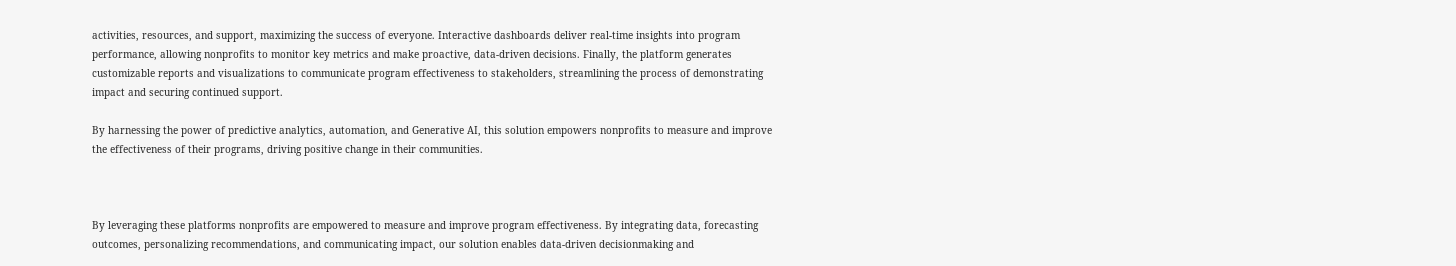activities, resources, and support, maximizing the success of everyone. Interactive dashboards deliver real-time insights into program performance, allowing nonprofits to monitor key metrics and make proactive, data-driven decisions. Finally, the platform generates customizable reports and visualizations to communicate program effectiveness to stakeholders, streamlining the process of demonstrating impact and securing continued support.

By harnessing the power of predictive analytics, automation, and Generative AI, this solution empowers nonprofits to measure and improve the effectiveness of their programs, driving positive change in their communities.



By leveraging these platforms nonprofits are empowered to measure and improve program effectiveness. By integrating data, forecasting outcomes, personalizing recommendations, and communicating impact, our solution enables data-driven decisionmaking and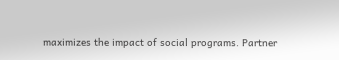maximizes the impact of social programs. Partner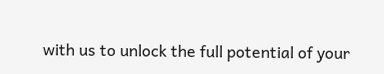with us to unlock the full potential of your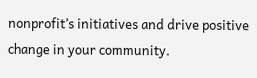nonprofit’s initiatives and drive positive change in your community.